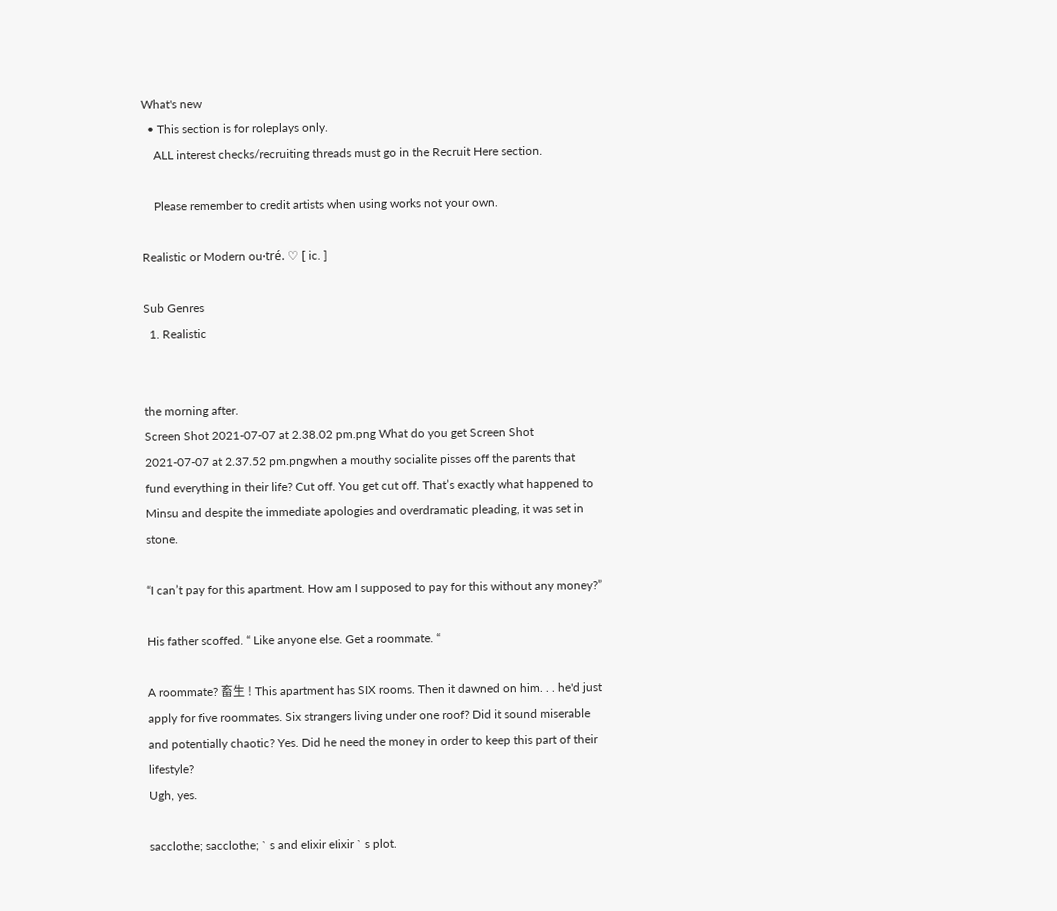What's new
  • This section is for roleplays only.
    ALL interest checks/recruiting threads must go in the Recruit Here section.

    Please remember to credit artists when using works not your own.

Realistic or Modern ou·tré. ♡ [ ic. ]

Sub Genres
  1. Realistic


the morning after.
Screen Shot 2021-07-07 at 2.38.02 pm.png What do you get Screen Shot 2021-07-07 at 2.37.52 pm.pngwhen a mouthy socialite pisses off the parents that fund everything in their life? Cut off. You get cut off. That’s exactly what happened to Minsu and despite the immediate apologies and overdramatic pleading, it was set in stone.

“I can’t pay for this apartment. How am I supposed to pay for this without any money?”

His father scoffed. “ Like anyone else. Get a roommate. “

A roommate? 畜生 ! This apartment has SIX rooms. Then it dawned on him. . . he'd just apply for five roommates. Six strangers living under one roof? Did it sound miserable and potentially chaotic? Yes. Did he need the money in order to keep this part of their lifestyle?
Ugh, yes.

sacclothe; sacclothe; ` s and eIixir eIixir ` s plot.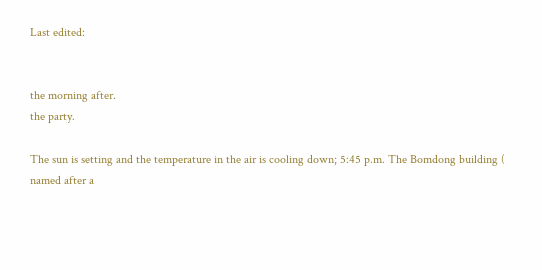Last edited:


the morning after.
the party.

The sun is setting and the temperature in the air is cooling down; 5:45 p.m. The Bomdong building ( named after a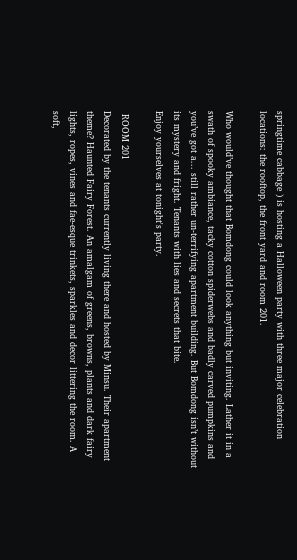springtime cabbage ) is hosting a Halloween party with three major celebration locations: the rooftop, the front yard and room 201.

Who would’ve thought that Bomdong could look anything but inviting. Lather it in a swath of spooky ambiance, tacky cotton spiderwebs and badly carved pumpkins and you’ve got a... still rather un-terrifying apartment building. But Bomdong isn’t without its mystery and fright. Tenants with lies and secrets that bite.
Enjoy yourselves at tonight's party.

 ROOM 201
Decorated by the tenants currently living there and hosted by Minsu. Their apartment theme? Haunted Fairy Forest. An amalgam of greens, browns, plants and dark fairy lights, ropes, vines and fae-esque trinkets, sparkles and decor littering the room. A soft,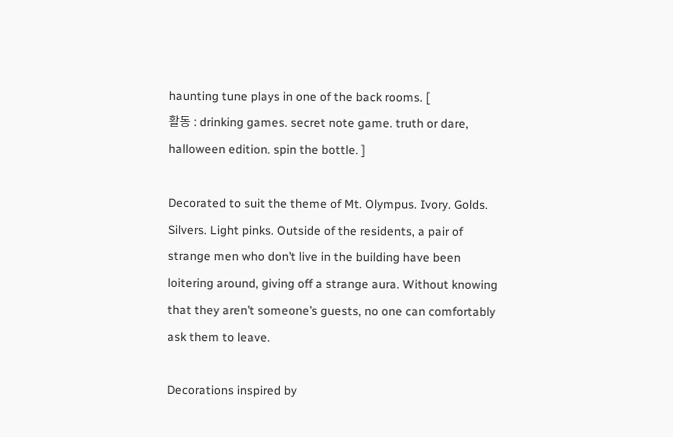haunting tune plays in one of the back rooms. [
활동 : drinking games. secret note game. truth or dare, halloween edition. spin the bottle. ]

Decorated to suit the theme of Mt. Olympus. Ivory. Golds. Silvers. Light pinks. Outside of the residents, a pair of strange men who don’t live in the building have been loitering around, giving off a strange aura. Without knowing that they aren’t someone’s guests, no one can comfortably ask them to leave.

Decorations inspired by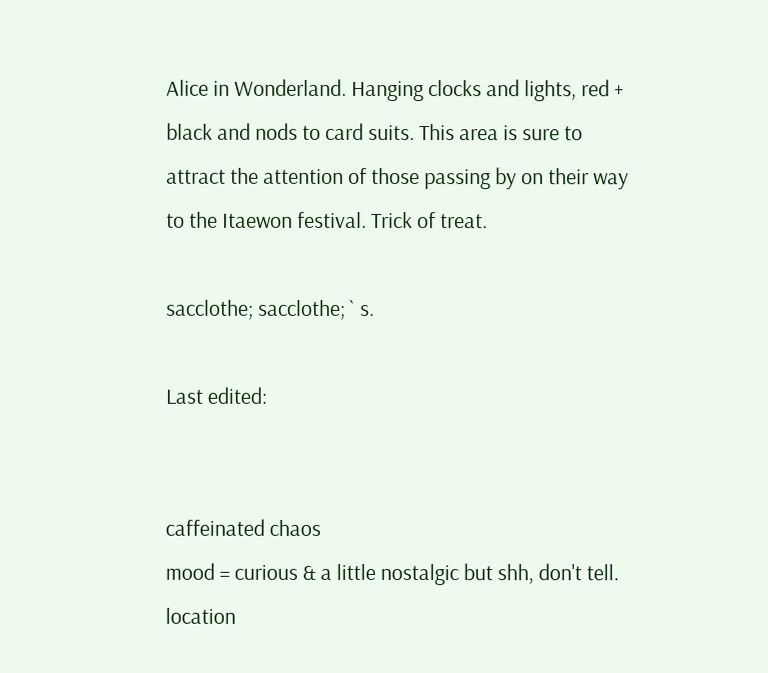Alice in Wonderland. Hanging clocks and lights, red + black and nods to card suits. This area is sure to attract the attention of those passing by on their way to the Itaewon festival. Trick of treat.

sacclothe; sacclothe; ` s.

Last edited:


caffeinated chaos
mood = curious & a little nostalgic but shh, don't tell.
location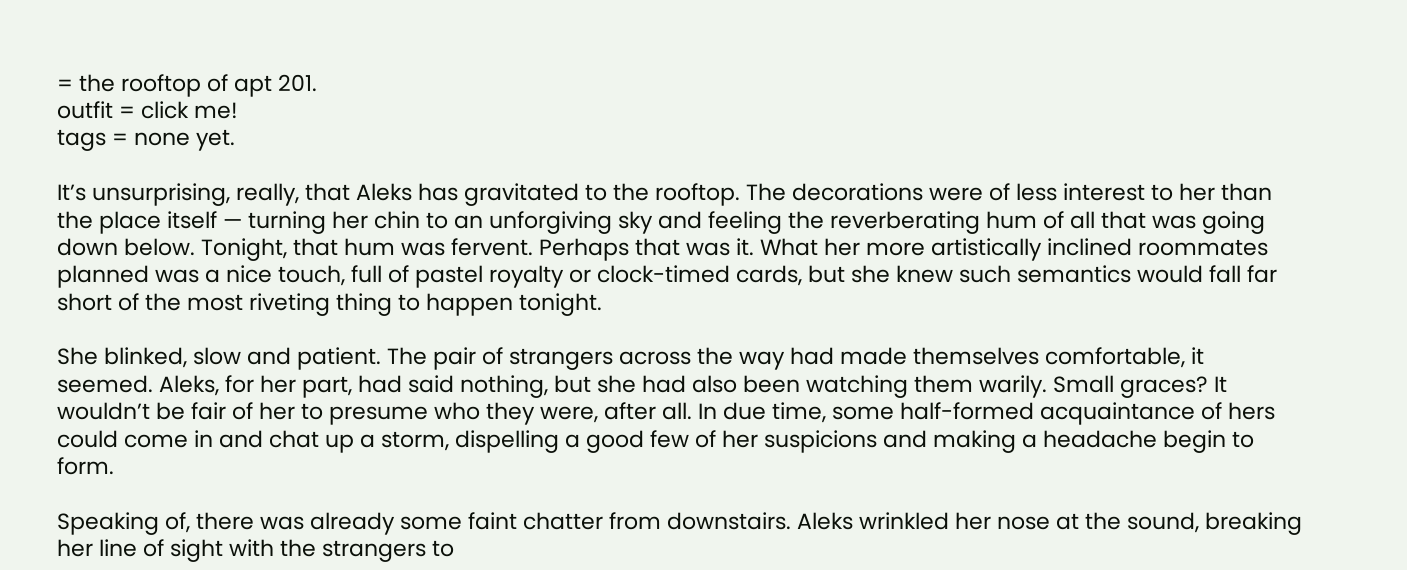= the rooftop of apt 201.
outfit = click me!
tags = none yet.

It’s unsurprising, really, that Aleks has gravitated to the rooftop. The decorations were of less interest to her than the place itself — turning her chin to an unforgiving sky and feeling the reverberating hum of all that was going down below. Tonight, that hum was fervent. Perhaps that was it. What her more artistically inclined roommates planned was a nice touch, full of pastel royalty or clock-timed cards, but she knew such semantics would fall far short of the most riveting thing to happen tonight.

She blinked, slow and patient. The pair of strangers across the way had made themselves comfortable, it seemed. Aleks, for her part, had said nothing, but she had also been watching them warily. Small graces? It wouldn’t be fair of her to presume who they were, after all. In due time, some half-formed acquaintance of hers could come in and chat up a storm, dispelling a good few of her suspicions and making a headache begin to form.

Speaking of, there was already some faint chatter from downstairs. Aleks wrinkled her nose at the sound, breaking her line of sight with the strangers to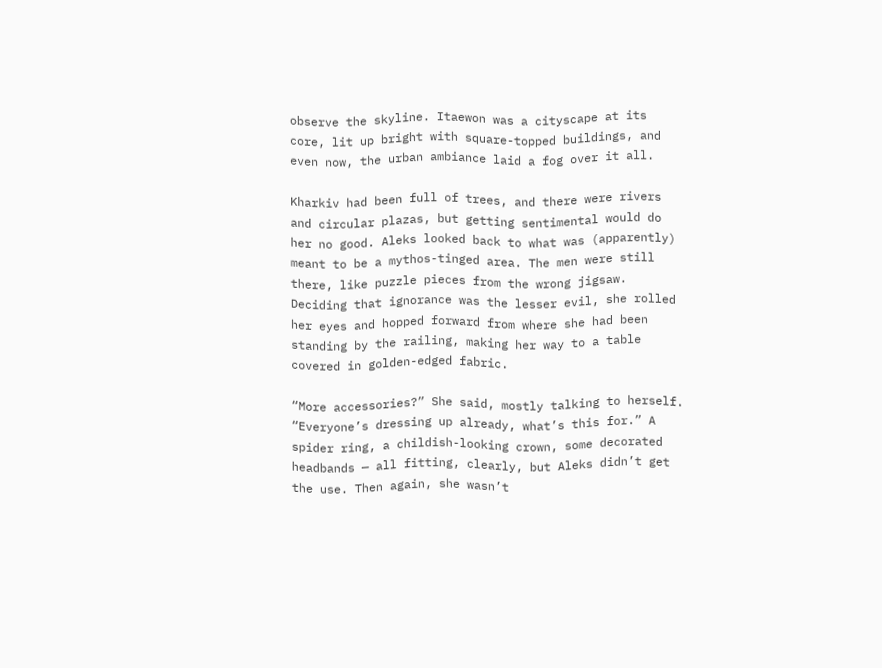observe the skyline. Itaewon was a cityscape at its core, lit up bright with square-topped buildings, and even now, the urban ambiance laid a fog over it all.

Kharkiv had been full of trees, and there were rivers and circular plazas, but getting sentimental would do her no good. Aleks looked back to what was (apparently) meant to be a mythos-tinged area. The men were still there, like puzzle pieces from the wrong jigsaw. Deciding that ignorance was the lesser evil, she rolled her eyes and hopped forward from where she had been standing by the railing, making her way to a table covered in golden-edged fabric.

“More accessories?” She said, mostly talking to herself. “Everyone’s dressing up already, what’s this for.” A spider ring, a childish-looking crown, some decorated headbands — all fitting, clearly, but Aleks didn’t get the use. Then again, she wasn’t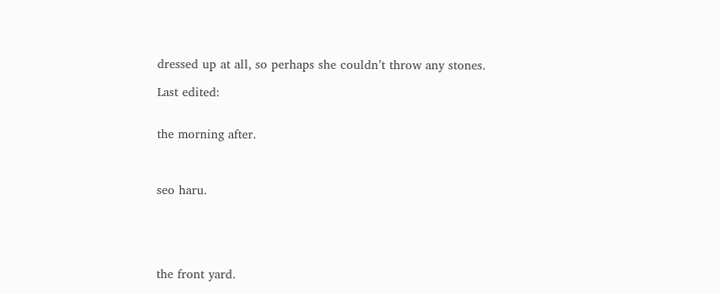dressed up at all, so perhaps she couldn’t throw any stones.

Last edited:


the morning after.



seo haru.





the front yard.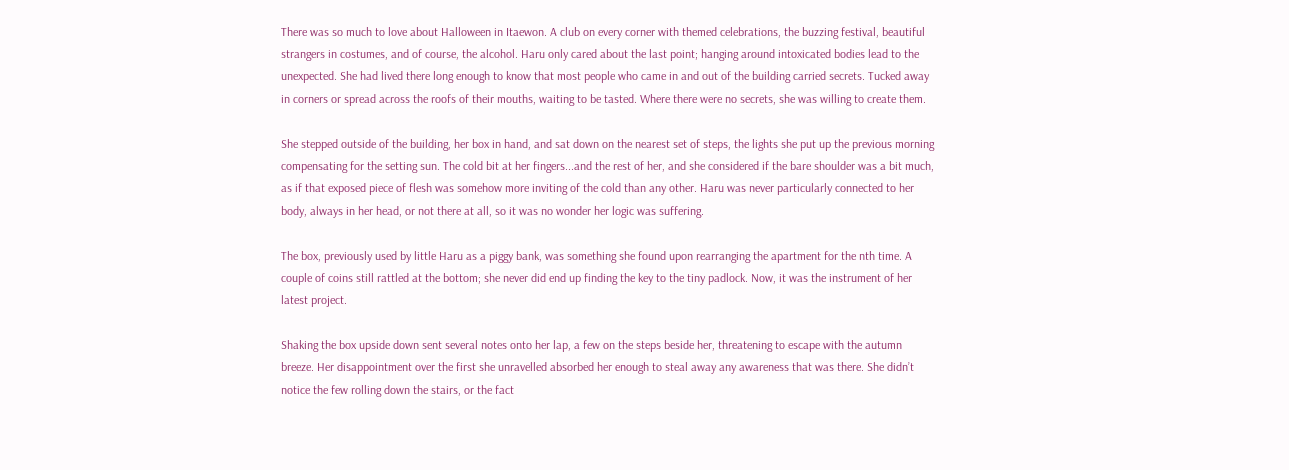There was so much to love about Halloween in Itaewon. A club on every corner with themed celebrations, the buzzing festival, beautiful strangers in costumes, and of course, the alcohol. Haru only cared about the last point; hanging around intoxicated bodies lead to the unexpected. She had lived there long enough to know that most people who came in and out of the building carried secrets. Tucked away in corners or spread across the roofs of their mouths, waiting to be tasted. Where there were no secrets, she was willing to create them.

She stepped outside of the building, her box in hand, and sat down on the nearest set of steps, the lights she put up the previous morning compensating for the setting sun. The cold bit at her fingers...and the rest of her, and she considered if the bare shoulder was a bit much, as if that exposed piece of flesh was somehow more inviting of the cold than any other. Haru was never particularly connected to her body, always in her head, or not there at all, so it was no wonder her logic was suffering.

The box, previously used by little Haru as a piggy bank, was something she found upon rearranging the apartment for the nth time. A couple of coins still rattled at the bottom; she never did end up finding the key to the tiny padlock. Now, it was the instrument of her latest project.

Shaking the box upside down sent several notes onto her lap, a few on the steps beside her, threatening to escape with the autumn breeze. Her disappointment over the first she unravelled absorbed her enough to steal away any awareness that was there. She didn’t notice the few rolling down the stairs, or the fact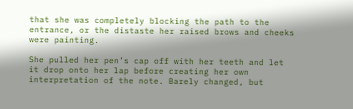that she was completely blocking the path to the entrance, or the distaste her raised brows and cheeks were painting.

She pulled her pen’s cap off with her teeth and let it drop onto her lap before creating her own interpretation of the note. Barely changed, but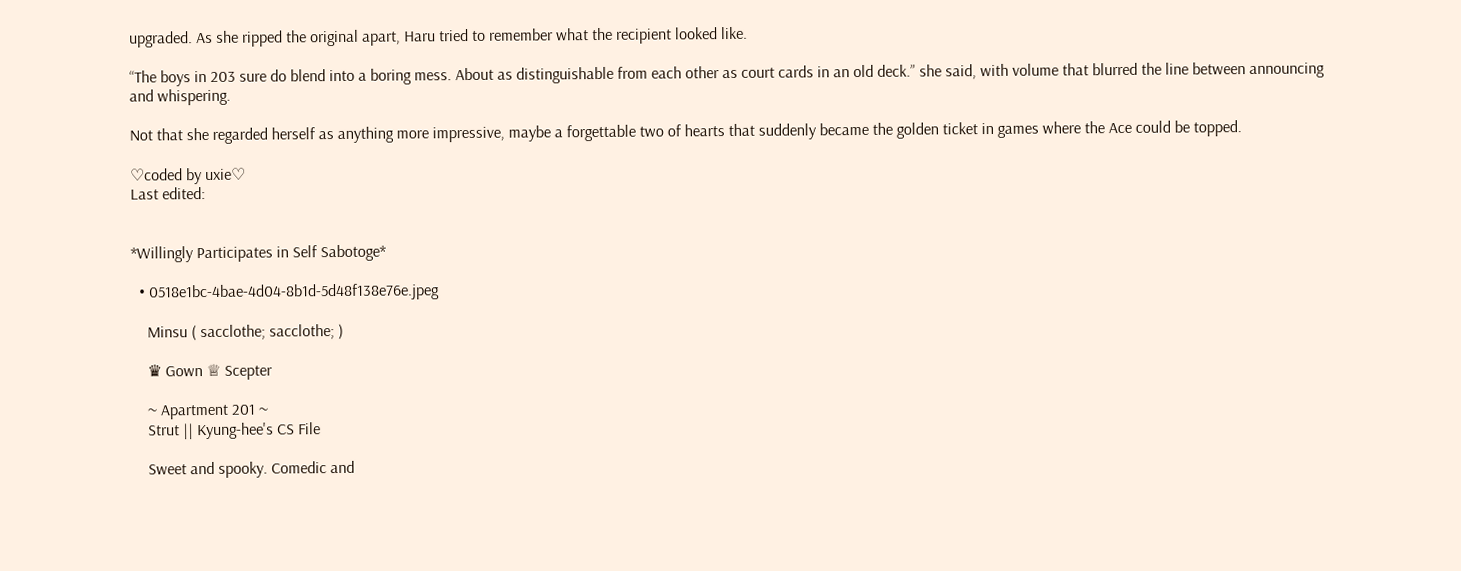upgraded. As she ripped the original apart, Haru tried to remember what the recipient looked like.

“The boys in 203 sure do blend into a boring mess. About as distinguishable from each other as court cards in an old deck.” she said, with volume that blurred the line between announcing and whispering.

Not that she regarded herself as anything more impressive, maybe a forgettable two of hearts that suddenly became the golden ticket in games where the Ace could be topped.

♡coded by uxie♡
Last edited:


*Willingly Participates in Self Sabotoge*

  • 0518e1bc-4bae-4d04-8b1d-5d48f138e76e.jpeg

    Minsu ( sacclothe; sacclothe; )

    ♛ Gown ♕ Scepter

    ~ Apartment 201 ~
    Strut || Kyung-hee's CS File

    Sweet and spooky. Comedic and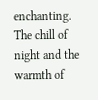enchanting. The chill of night and the warmth of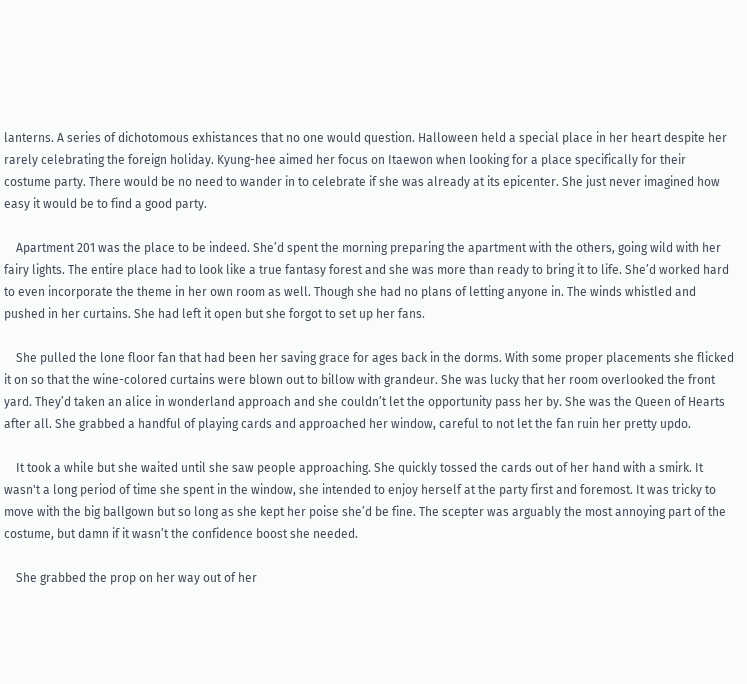lanterns. A series of dichotomous exhistances that no one would question. Halloween held a special place in her heart despite her rarely celebrating the foreign holiday. Kyung-hee aimed her focus on Itaewon when looking for a place specifically for their costume party. There would be no need to wander in to celebrate if she was already at its epicenter. She just never imagined how easy it would be to find a good party.

    Apartment 201 was the place to be indeed. She’d spent the morning preparing the apartment with the others, going wild with her fairy lights. The entire place had to look like a true fantasy forest and she was more than ready to bring it to life. She’d worked hard to even incorporate the theme in her own room as well. Though she had no plans of letting anyone in. The winds whistled and pushed in her curtains. She had left it open but she forgot to set up her fans.

    She pulled the lone floor fan that had been her saving grace for ages back in the dorms. With some proper placements she flicked it on so that the wine-colored curtains were blown out to billow with grandeur. She was lucky that her room overlooked the front yard. They’d taken an alice in wonderland approach and she couldn’t let the opportunity pass her by. She was the Queen of Hearts after all. She grabbed a handful of playing cards and approached her window, careful to not let the fan ruin her pretty updo.

    It took a while but she waited until she saw people approaching. She quickly tossed the cards out of her hand with a smirk. It wasn't a long period of time she spent in the window, she intended to enjoy herself at the party first and foremost. It was tricky to move with the big ballgown but so long as she kept her poise she’d be fine. The scepter was arguably the most annoying part of the costume, but damn if it wasn’t the confidence boost she needed.

    She grabbed the prop on her way out of her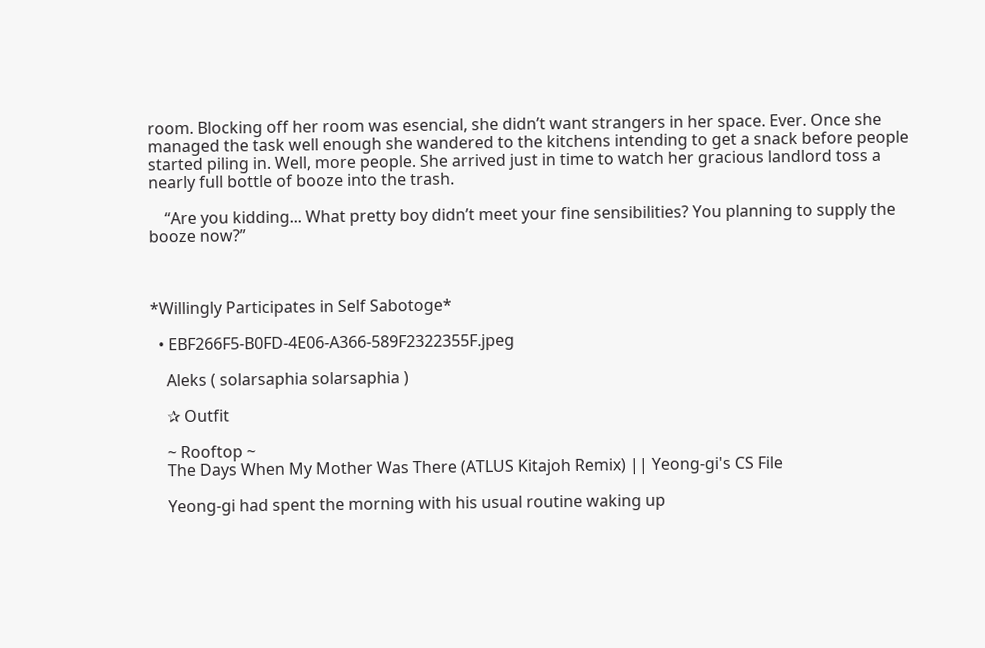room. Blocking off her room was esencial, she didn’t want strangers in her space. Ever. Once she managed the task well enough she wandered to the kitchens intending to get a snack before people started piling in. Well, more people. She arrived just in time to watch her gracious landlord toss a nearly full bottle of booze into the trash.

    “Are you kidding... What pretty boy didn’t meet your fine sensibilities? You planning to supply the booze now?”



*Willingly Participates in Self Sabotoge*

  • EBF266F5-B0FD-4E06-A366-589F2322355F.jpeg

    Aleks ( solarsaphia solarsaphia )

    ✰ Outfit

    ~ Rooftop ~
    The Days When My Mother Was There (ATLUS Kitajoh Remix) || Yeong-gi's CS File

    Yeong-gi had spent the morning with his usual routine waking up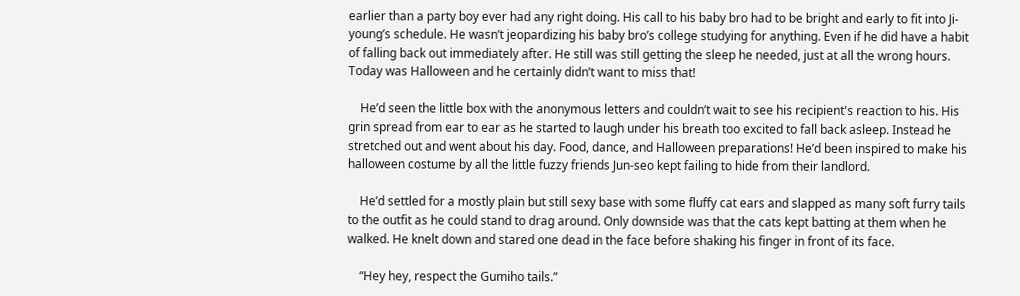earlier than a party boy ever had any right doing. His call to his baby bro had to be bright and early to fit into Ji-young’s schedule. He wasn’t jeopardizing his baby bro’s college studying for anything. Even if he did have a habit of falling back out immediately after. He still was still getting the sleep he needed, just at all the wrong hours. Today was Halloween and he certainly didn’t want to miss that!

    He’d seen the little box with the anonymous letters and couldn’t wait to see his recipient's reaction to his. His grin spread from ear to ear as he started to laugh under his breath too excited to fall back asleep. Instead he stretched out and went about his day. Food, dance, and Halloween preparations! He’d been inspired to make his halloween costume by all the little fuzzy friends Jun-seo kept failing to hide from their landlord.

    He’d settled for a mostly plain but still sexy base with some fluffy cat ears and slapped as many soft furry tails to the outfit as he could stand to drag around. Only downside was that the cats kept batting at them when he walked. He knelt down and stared one dead in the face before shaking his finger in front of its face.

    “Hey hey, respect the Gumiho tails.”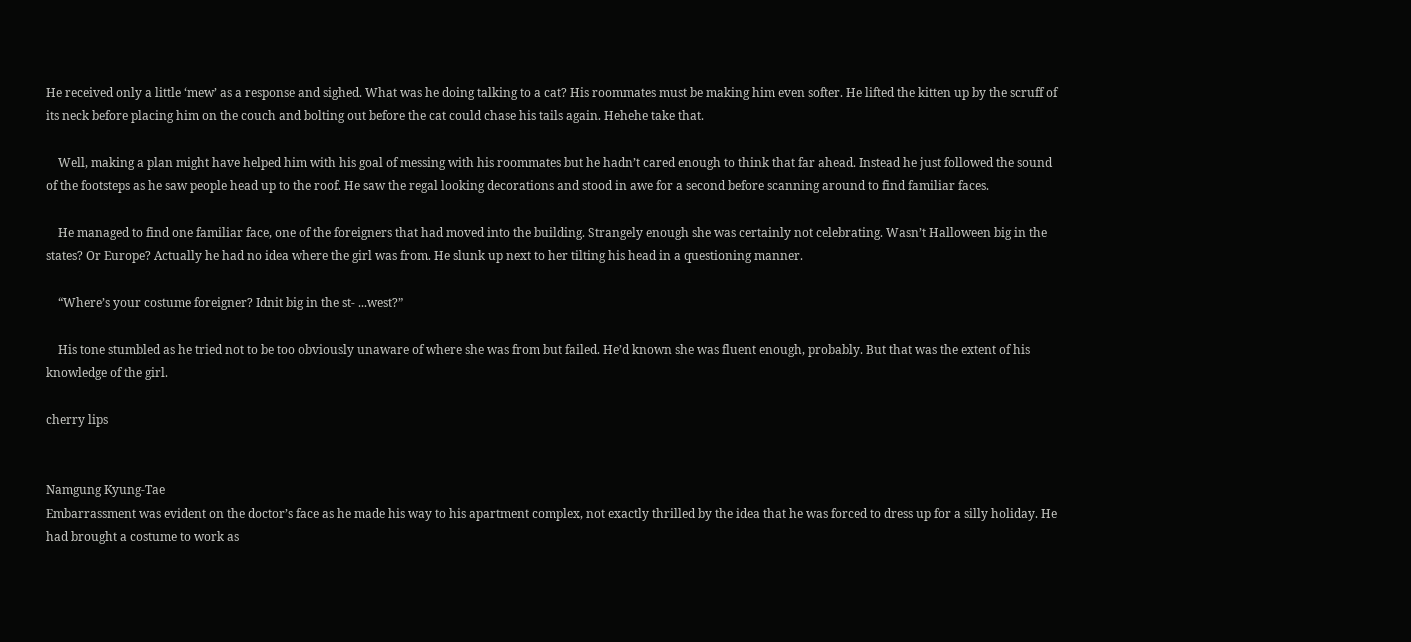He received only a little ‘mew’ as a response and sighed. What was he doing talking to a cat? His roommates must be making him even softer. He lifted the kitten up by the scruff of its neck before placing him on the couch and bolting out before the cat could chase his tails again. Hehehe take that.

    Well, making a plan might have helped him with his goal of messing with his roommates but he hadn’t cared enough to think that far ahead. Instead he just followed the sound of the footsteps as he saw people head up to the roof. He saw the regal looking decorations and stood in awe for a second before scanning around to find familiar faces.

    He managed to find one familiar face, one of the foreigners that had moved into the building. Strangely enough she was certainly not celebrating. Wasn’t Halloween big in the states? Or Europe? Actually he had no idea where the girl was from. He slunk up next to her tilting his head in a questioning manner.

    “Where’s your costume foreigner? Idnit big in the st- ...west?”

    His tone stumbled as he tried not to be too obviously unaware of where she was from but failed. He’d known she was fluent enough, probably. But that was the extent of his knowledge of the girl.

cherry lips


Namgung Kyung-Tae
Embarrassment was evident on the doctor’s face as he made his way to his apartment complex, not exactly thrilled by the idea that he was forced to dress up for a silly holiday. He had brought a costume to work as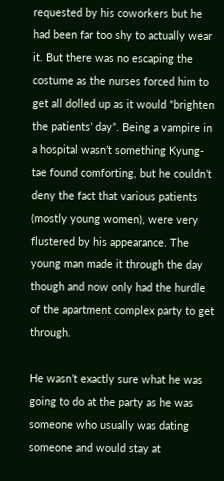requested by his coworkers but he had been far too shy to actually wear it. But there was no escaping the costume as the nurses forced him to get all dolled up as it would “brighten the patients’ day”. Being a vampire in a hospital wasn’t something Kyung-tae found comforting, but he couldn’t deny the fact that various patients (mostly young women), were very flustered by his appearance. The young man made it through the day though and now only had the hurdle of the apartment complex party to get through.

He wasn’t exactly sure what he was going to do at the party as he was someone who usually was dating someone and would stay at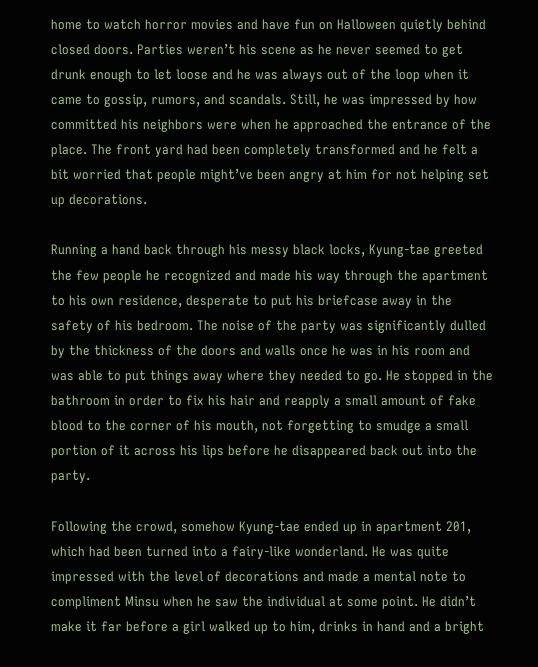home to watch horror movies and have fun on Halloween quietly behind closed doors. Parties weren’t his scene as he never seemed to get drunk enough to let loose and he was always out of the loop when it came to gossip, rumors, and scandals. Still, he was impressed by how committed his neighbors were when he approached the entrance of the place. The front yard had been completely transformed and he felt a bit worried that people might’ve been angry at him for not helping set up decorations.

Running a hand back through his messy black locks, Kyung-tae greeted the few people he recognized and made his way through the apartment to his own residence, desperate to put his briefcase away in the safety of his bedroom. The noise of the party was significantly dulled by the thickness of the doors and walls once he was in his room and was able to put things away where they needed to go. He stopped in the bathroom in order to fix his hair and reapply a small amount of fake blood to the corner of his mouth, not forgetting to smudge a small portion of it across his lips before he disappeared back out into the party.

Following the crowd, somehow Kyung-tae ended up in apartment 201, which had been turned into a fairy-like wonderland. He was quite impressed with the level of decorations and made a mental note to compliment Minsu when he saw the individual at some point. He didn’t make it far before a girl walked up to him, drinks in hand and a bright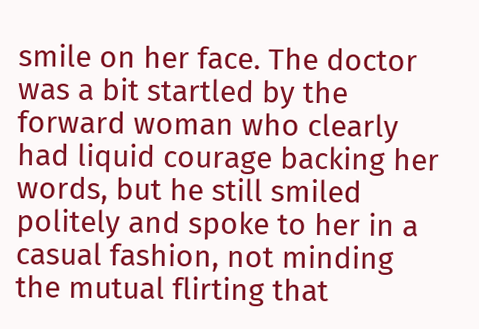smile on her face. The doctor was a bit startled by the forward woman who clearly had liquid courage backing her words, but he still smiled politely and spoke to her in a casual fashion, not minding the mutual flirting that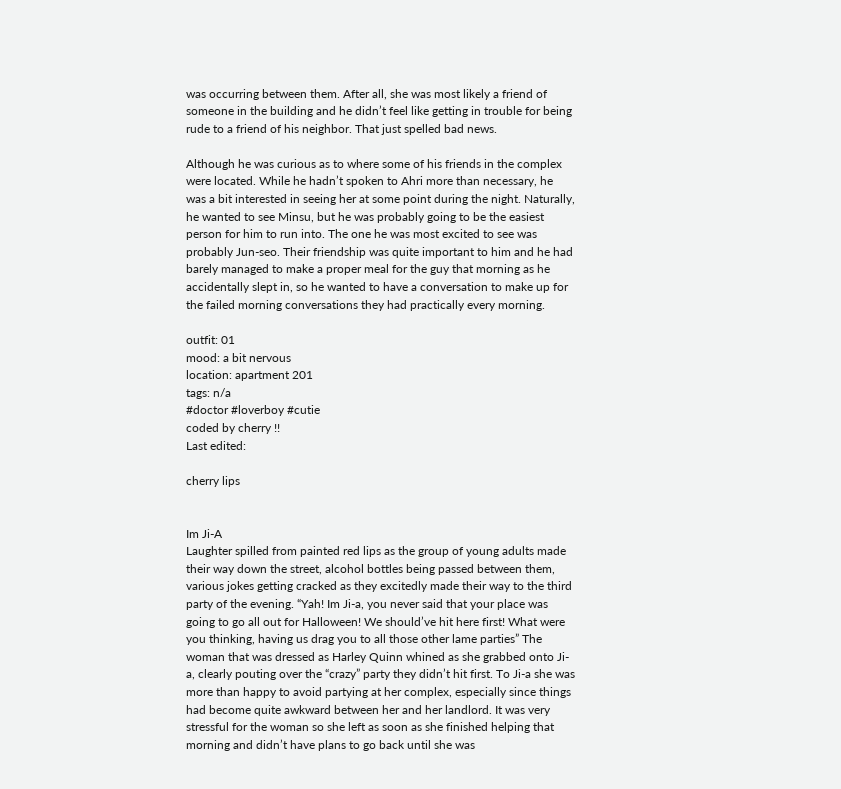was occurring between them. After all, she was most likely a friend of someone in the building and he didn’t feel like getting in trouble for being rude to a friend of his neighbor. That just spelled bad news.

Although he was curious as to where some of his friends in the complex were located. While he hadn’t spoken to Ahri more than necessary, he was a bit interested in seeing her at some point during the night. Naturally, he wanted to see Minsu, but he was probably going to be the easiest person for him to run into. The one he was most excited to see was probably Jun-seo. Their friendship was quite important to him and he had barely managed to make a proper meal for the guy that morning as he accidentally slept in, so he wanted to have a conversation to make up for the failed morning conversations they had practically every morning.

outfit: 01
mood: a bit nervous
location: apartment 201
tags: n/a
#doctor #loverboy #cutie
coded by cherry !!
Last edited:

cherry lips


Im Ji-A
Laughter spilled from painted red lips as the group of young adults made their way down the street, alcohol bottles being passed between them, various jokes getting cracked as they excitedly made their way to the third party of the evening. “Yah! Im Ji-a, you never said that your place was going to go all out for Halloween! We should’ve hit here first! What were you thinking, having us drag you to all those other lame parties” The woman that was dressed as Harley Quinn whined as she grabbed onto Ji-a, clearly pouting over the “crazy” party they didn’t hit first. To Ji-a she was more than happy to avoid partying at her complex, especially since things had become quite awkward between her and her landlord. It was very stressful for the woman so she left as soon as she finished helping that morning and didn’t have plans to go back until she was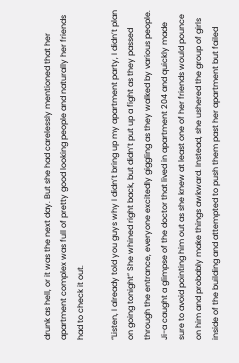drunk as hell, or it was the next day. But she had carelessly mentioned that her apartment complex was full of pretty good looking people and naturally her friends had to check it out.

“Listen, I already told you guys why I didn’t bring up my apartment party, I didn’t plan on going tonight” She whined right back, but didn’t put up a fight as they passed through the entrance, everyone excitedly giggling as they walked by various people. Ji-a caught a glimpse of the doctor that lived in apartment 204 and quickly made sure to avoid pointing him out as she knew at least one of her friends would pounce on him and probably make things awkward. Instead, she ushered the group of girls inside of the building and attempted to push them past her apartment but failed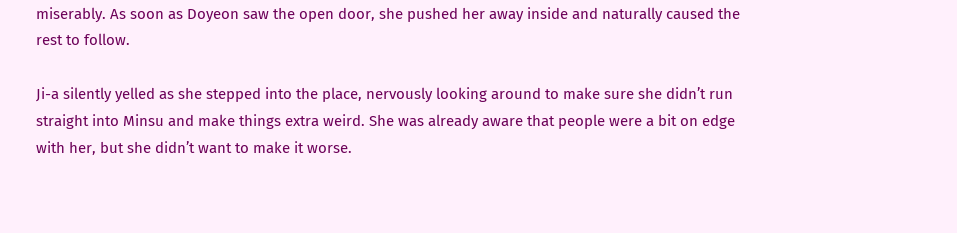miserably. As soon as Doyeon saw the open door, she pushed her away inside and naturally caused the rest to follow.

Ji-a silently yelled as she stepped into the place, nervously looking around to make sure she didn’t run straight into Minsu and make things extra weird. She was already aware that people were a bit on edge with her, but she didn’t want to make it worse.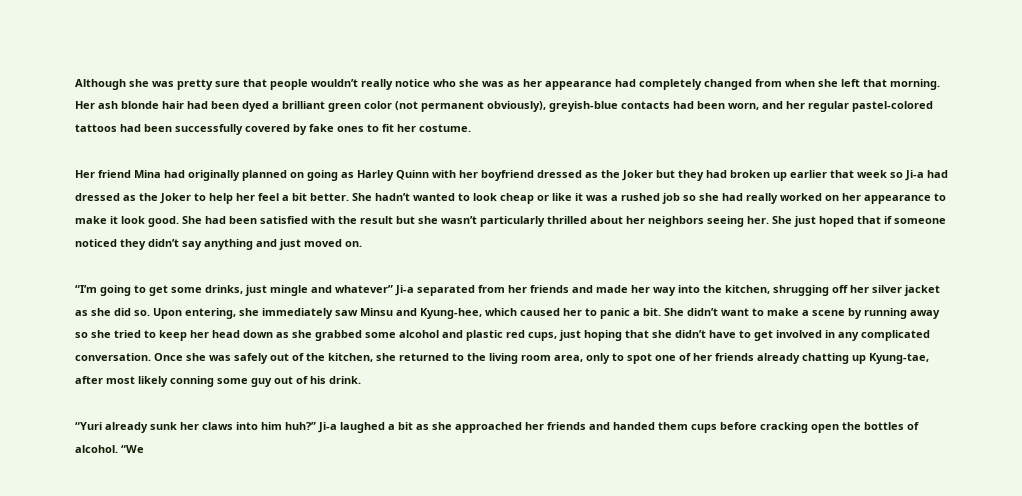Although she was pretty sure that people wouldn’t really notice who she was as her appearance had completely changed from when she left that morning. Her ash blonde hair had been dyed a brilliant green color (not permanent obviously), greyish-blue contacts had been worn, and her regular pastel-colored tattoos had been successfully covered by fake ones to fit her costume.

Her friend Mina had originally planned on going as Harley Quinn with her boyfriend dressed as the Joker but they had broken up earlier that week so Ji-a had dressed as the Joker to help her feel a bit better. She hadn’t wanted to look cheap or like it was a rushed job so she had really worked on her appearance to make it look good. She had been satisfied with the result but she wasn’t particularly thrilled about her neighbors seeing her. She just hoped that if someone noticed they didn’t say anything and just moved on.

“I’m going to get some drinks, just mingle and whatever” Ji-a separated from her friends and made her way into the kitchen, shrugging off her silver jacket as she did so. Upon entering, she immediately saw Minsu and Kyung-hee, which caused her to panic a bit. She didn’t want to make a scene by running away so she tried to keep her head down as she grabbed some alcohol and plastic red cups, just hoping that she didn’t have to get involved in any complicated conversation. Once she was safely out of the kitchen, she returned to the living room area, only to spot one of her friends already chatting up Kyung-tae, after most likely conning some guy out of his drink.

“Yuri already sunk her claws into him huh?” Ji-a laughed a bit as she approached her friends and handed them cups before cracking open the bottles of alcohol. “We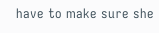have to make sure she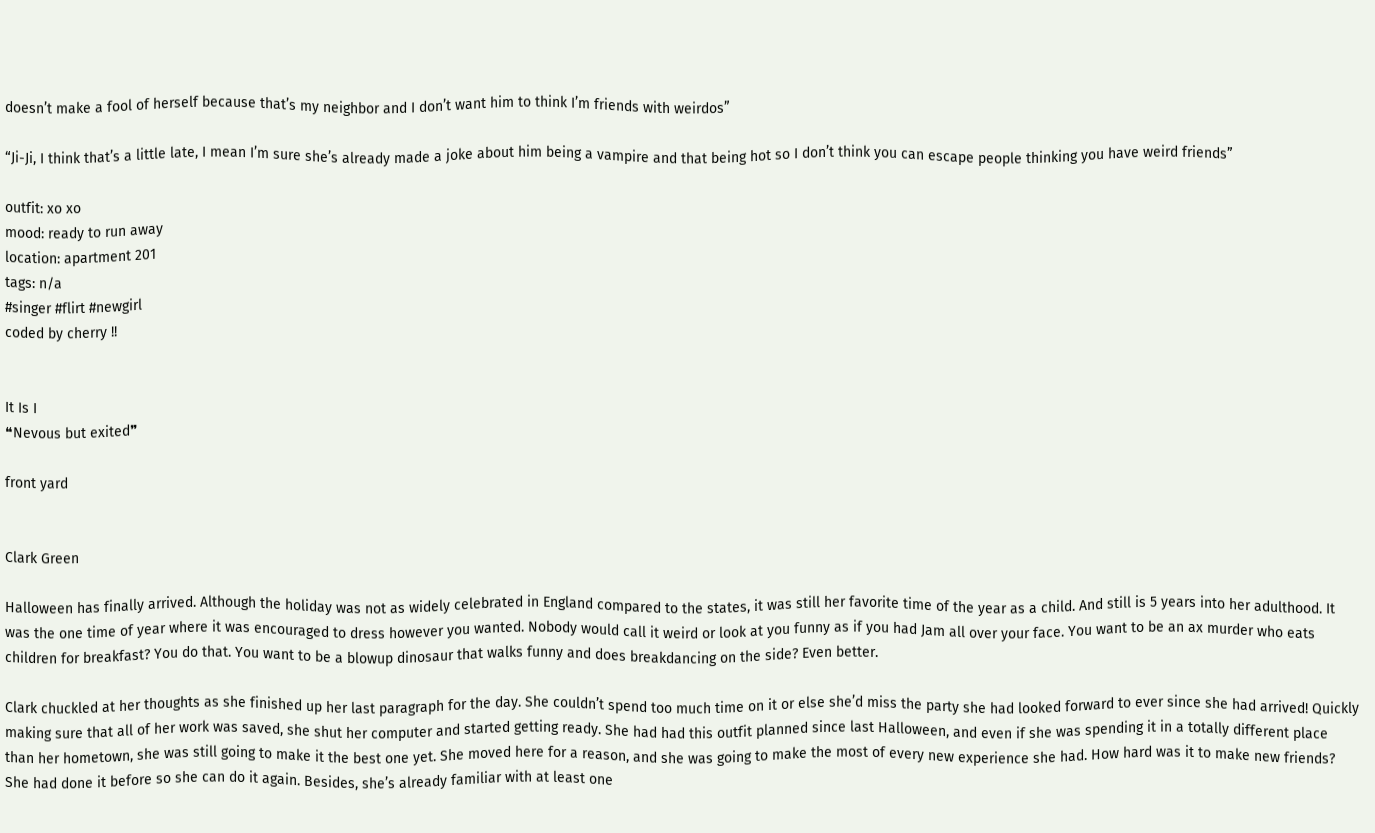doesn’t make a fool of herself because that’s my neighbor and I don’t want him to think I’m friends with weirdos”

“Ji-Ji, I think that’s a little late, I mean I’m sure she’s already made a joke about him being a vampire and that being hot so I don’t think you can escape people thinking you have weird friends”

outfit: xo xo
mood: ready to run away
location: apartment 201
tags: n/a
#singer #flirt #newgirl
coded by cherry !!


It Is I
❝Nevous but exited❞

front yard


Clark Green

Halloween has finally arrived. Although the holiday was not as widely celebrated in England compared to the states, it was still her favorite time of the year as a child. And still is 5 years into her adulthood. It was the one time of year where it was encouraged to dress however you wanted. Nobody would call it weird or look at you funny as if you had Jam all over your face. You want to be an ax murder who eats children for breakfast? You do that. You want to be a blowup dinosaur that walks funny and does breakdancing on the side? Even better.

Clark chuckled at her thoughts as she finished up her last paragraph for the day. She couldn’t spend too much time on it or else she’d miss the party she had looked forward to ever since she had arrived! Quickly making sure that all of her work was saved, she shut her computer and started getting ready. She had had this outfit planned since last Halloween, and even if she was spending it in a totally different place than her hometown, she was still going to make it the best one yet. She moved here for a reason, and she was going to make the most of every new experience she had. How hard was it to make new friends? She had done it before so she can do it again. Besides, she’s already familiar with at least one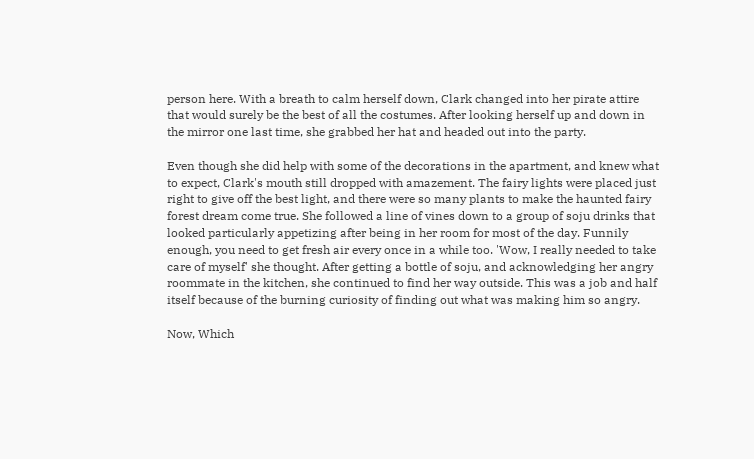person here. With a breath to calm herself down, Clark changed into her pirate attire that would surely be the best of all the costumes. After looking herself up and down in the mirror one last time, she grabbed her hat and headed out into the party.

Even though she did help with some of the decorations in the apartment, and knew what to expect, Clark's mouth still dropped with amazement. The fairy lights were placed just right to give off the best light, and there were so many plants to make the haunted fairy forest dream come true. She followed a line of vines down to a group of soju drinks that looked particularly appetizing after being in her room for most of the day. Funnily enough, you need to get fresh air every once in a while too. 'Wow, I really needed to take care of myself' she thought. After getting a bottle of soju, and acknowledging her angry roommate in the kitchen, she continued to find her way outside. This was a job and half itself because of the burning curiosity of finding out what was making him so angry.

Now, Which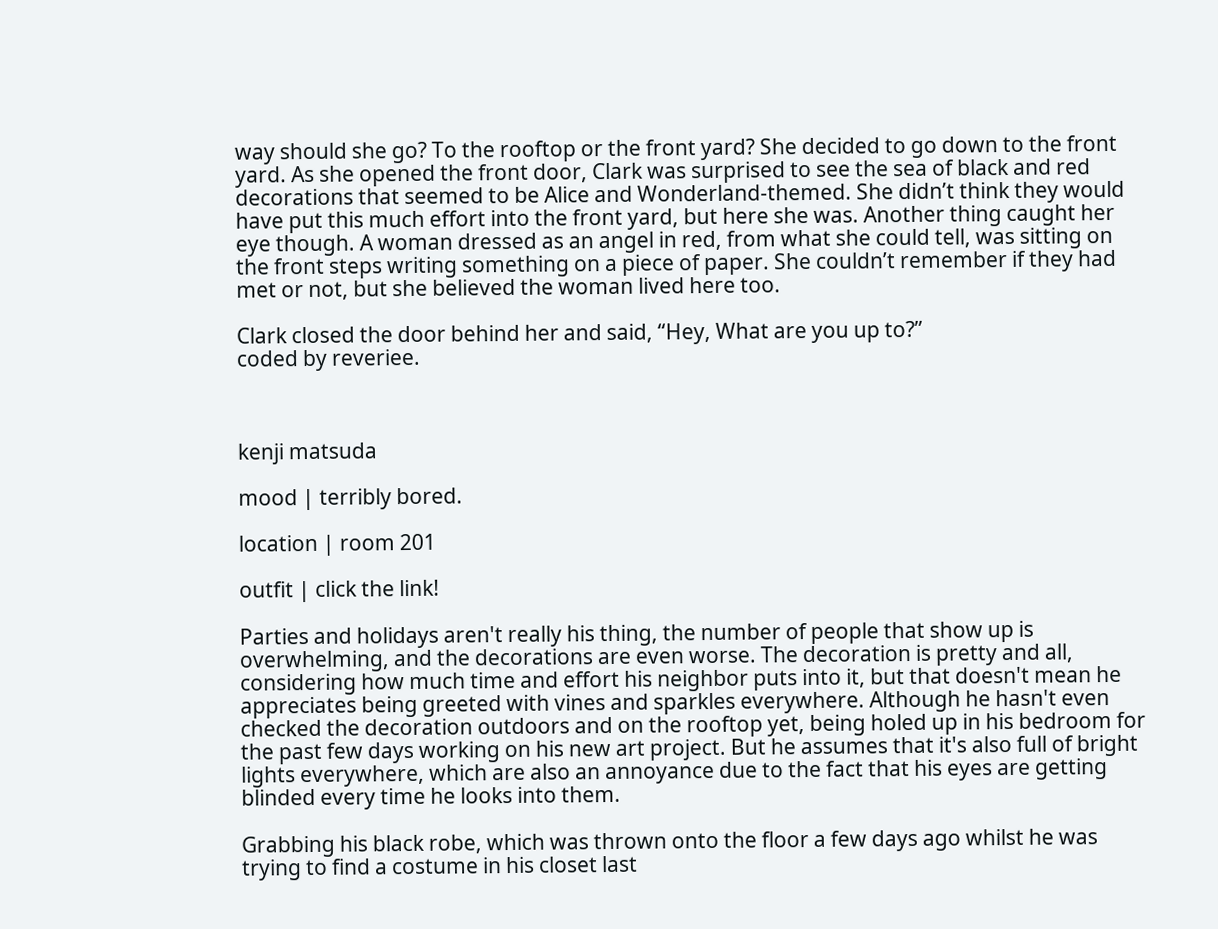way should she go? To the rooftop or the front yard? She decided to go down to the front yard. As she opened the front door, Clark was surprised to see the sea of black and red decorations that seemed to be Alice and Wonderland-themed. She didn’t think they would have put this much effort into the front yard, but here she was. Another thing caught her eye though. A woman dressed as an angel in red, from what she could tell, was sitting on the front steps writing something on a piece of paper. She couldn’t remember if they had met or not, but she believed the woman lived here too.

Clark closed the door behind her and said, “Hey, What are you up to?”
coded by reveriee.



kenji matsuda

mood | terribly bored.

location | room 201

outfit | click the link!

Parties and holidays aren't really his thing, the number of people that show up is overwhelming, and the decorations are even worse. The decoration is pretty and all, considering how much time and effort his neighbor puts into it, but that doesn't mean he appreciates being greeted with vines and sparkles everywhere. Although he hasn't even checked the decoration outdoors and on the rooftop yet, being holed up in his bedroom for the past few days working on his new art project. But he assumes that it's also full of bright lights everywhere, which are also an annoyance due to the fact that his eyes are getting blinded every time he looks into them.

Grabbing his black robe, which was thrown onto the floor a few days ago whilst he was trying to find a costume in his closet last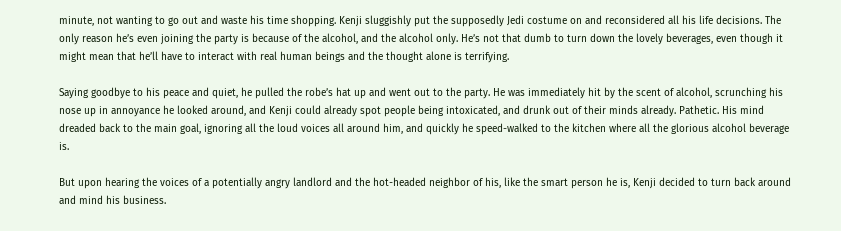minute, not wanting to go out and waste his time shopping. Kenji sluggishly put the supposedly Jedi costume on and reconsidered all his life decisions. The only reason he’s even joining the party is because of the alcohol, and the alcohol only. He’s not that dumb to turn down the lovely beverages, even though it might mean that he’ll have to interact with real human beings and the thought alone is terrifying.

Saying goodbye to his peace and quiet, he pulled the robe’s hat up and went out to the party. He was immediately hit by the scent of alcohol, scrunching his nose up in annoyance he looked around, and Kenji could already spot people being intoxicated, and drunk out of their minds already. Pathetic. His mind dreaded back to the main goal, ignoring all the loud voices all around him, and quickly he speed-walked to the kitchen where all the glorious alcohol beverage is.

But upon hearing the voices of a potentially angry landlord and the hot-headed neighbor of his, like the smart person he is, Kenji decided to turn back around and mind his business.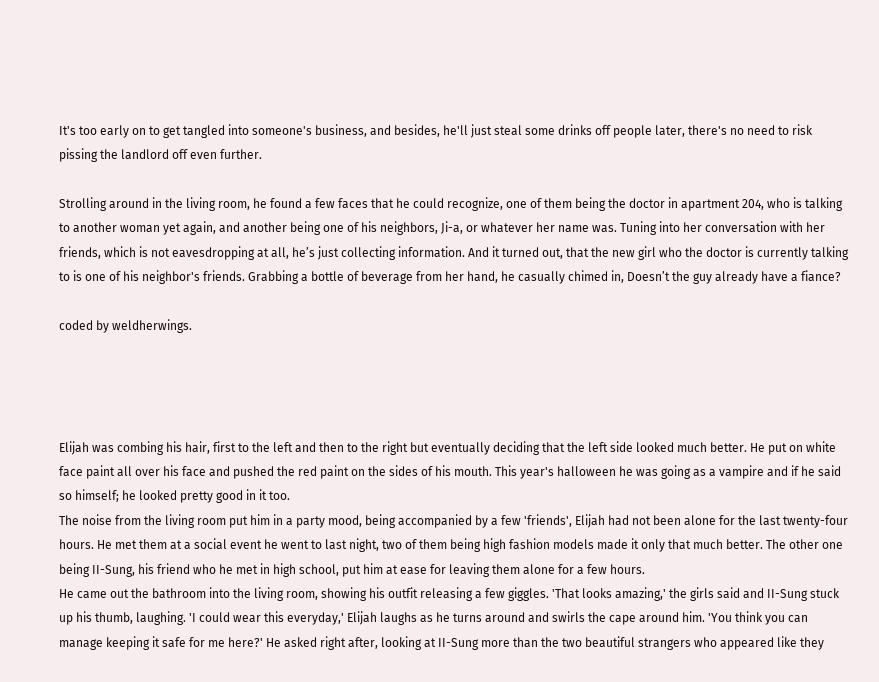It's too early on to get tangled into someone's business, and besides, he'll just steal some drinks off people later, there's no need to risk pissing the landlord off even further.

Strolling around in the living room, he found a few faces that he could recognize, one of them being the doctor in apartment 204, who is talking to another woman yet again, and another being one of his neighbors, Ji-a, or whatever her name was. Tuning into her conversation with her friends, which is not eavesdropping at all, he’s just collecting information. And it turned out, that the new girl who the doctor is currently talking to is one of his neighbor's friends. Grabbing a bottle of beverage from her hand, he casually chimed in, Doesn’t the guy already have a fiance?

coded by weldherwings.




Elijah was combing his hair, first to the left and then to the right but eventually deciding that the left side looked much better. He put on white face paint all over his face and pushed the red paint on the sides of his mouth. This year's halloween he was going as a vampire and if he said so himself; he looked pretty good in it too.
The noise from the living room put him in a party mood, being accompanied by a few 'friends', Elijah had not been alone for the last twenty-four hours. He met them at a social event he went to last night, two of them being high fashion models made it only that much better. The other one being II-Sung, his friend who he met in high school, put him at ease for leaving them alone for a few hours.
He came out the bathroom into the living room, showing his outfit releasing a few giggles. 'That looks amazing,' the girls said and II-Sung stuck up his thumb, laughing. 'I could wear this everyday,' Elijah laughs as he turns around and swirls the cape around him. 'You think you can manage keeping it safe for me here?' He asked right after, looking at II-Sung more than the two beautiful strangers who appeared like they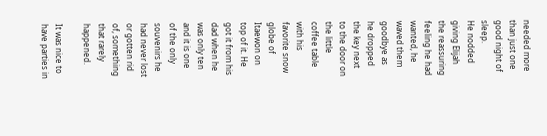needed more than just one good night of sleep.
He nodded giving Elijah the reassuring feeling he had wanted, he waved them goodbye as he dropped the key next to the door on the little coffee table with his favorite snow globe of Itaewon on top of it. He got it from his dad when he was only ten and it is one of the only souvenirs he had never lost or gotten rid of, something that rarely happened.

It was nice to have parties in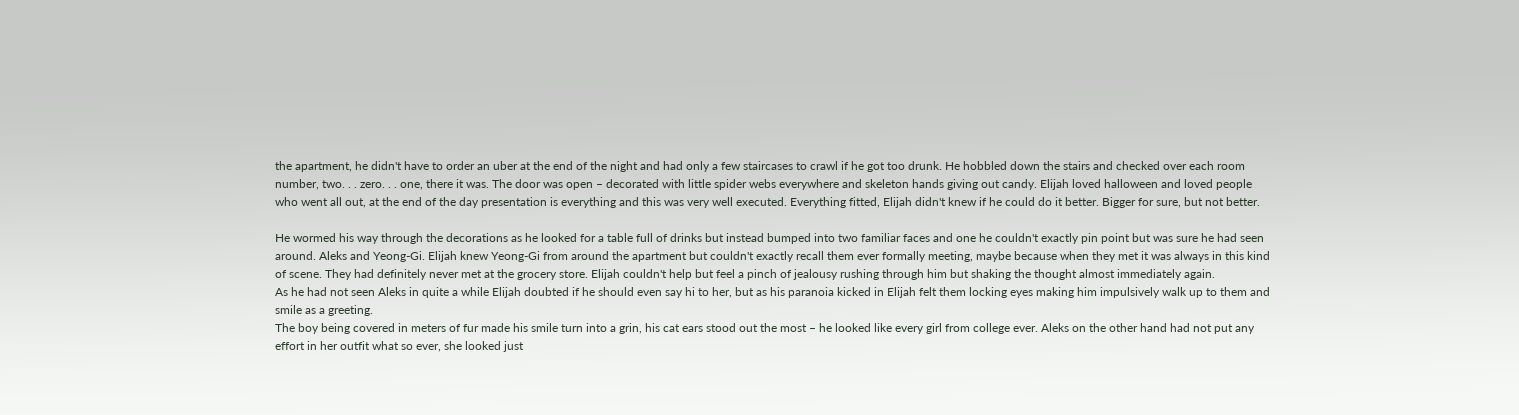the apartment, he didn't have to order an uber at the end of the night and had only a few staircases to crawl if he got too drunk. He hobbled down the stairs and checked over each room number, two. . . zero. . . one, there it was. The door was open – decorated with little spider webs everywhere and skeleton hands giving out candy. Elijah loved halloween and loved people who went all out, at the end of the day presentation is everything and this was very well executed. Everything fitted, Elijah didn't knew if he could do it better. Bigger for sure, but not better.

He wormed his way through the decorations as he looked for a table full of drinks but instead bumped into two familiar faces and one he couldn't exactly pin point but was sure he had seen around. Aleks and Yeong-Gi. Elijah knew Yeong-Gi from around the apartment but couldn't exactly recall them ever formally meeting, maybe because when they met it was always in this kind of scene. They had definitely never met at the grocery store. Elijah couldn't help but feel a pinch of jealousy rushing through him but shaking the thought almost immediately again.
As he had not seen Aleks in quite a while Elijah doubted if he should even say hi to her, but as his paranoia kicked in Elijah felt them locking eyes making him impulsively walk up to them and smile as a greeting.
The boy being covered in meters of fur made his smile turn into a grin, his cat ears stood out the most – he looked like every girl from college ever. Aleks on the other hand had not put any effort in her outfit what so ever, she looked just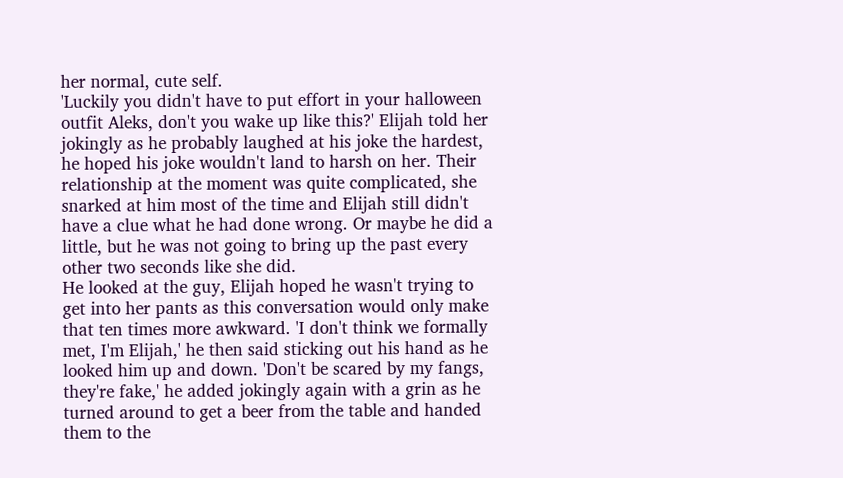her normal, cute self.
'Luckily you didn't have to put effort in your halloween outfit Aleks, don't you wake up like this?' Elijah told her jokingly as he probably laughed at his joke the hardest, he hoped his joke wouldn't land to harsh on her. Their relationship at the moment was quite complicated, she snarked at him most of the time and Elijah still didn't have a clue what he had done wrong. Or maybe he did a little, but he was not going to bring up the past every other two seconds like she did.
He looked at the guy, Elijah hoped he wasn't trying to get into her pants as this conversation would only make that ten times more awkward. 'I don't think we formally met, I'm Elijah,' he then said sticking out his hand as he looked him up and down. 'Don't be scared by my fangs, they're fake,' he added jokingly again with a grin as he turned around to get a beer from the table and handed them to the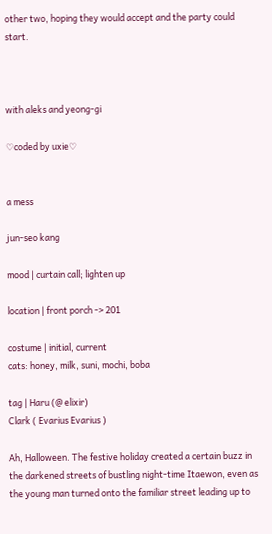other two, hoping they would accept and the party could start.



with aleks and yeong-gi

♡coded by uxie♡


a mess

jun-seo kang

mood | curtain call; lighten up

location | front porch -> 201

costume | initial, current
cats: honey, milk, suni, mochi, boba

tag | Haru (@ elixir)
Clark ( Evarius Evarius )

Ah, Halloween. The festive holiday created a certain buzz in the darkened streets of bustling night-time Itaewon, even as the young man turned onto the familiar street leading up to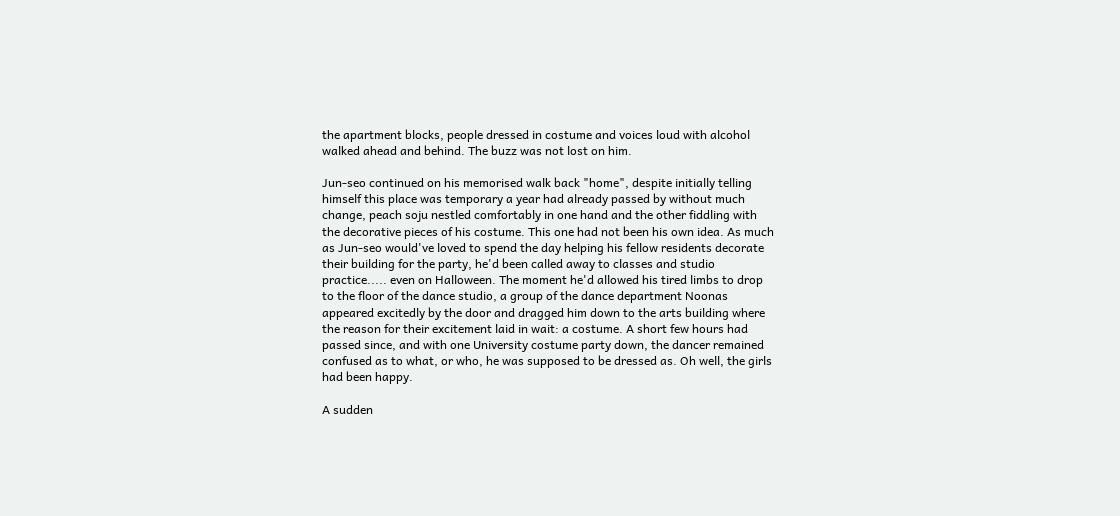the apartment blocks, people dressed in costume and voices loud with alcohol walked ahead and behind. The buzz was not lost on him.

Jun-seo continued on his memorised walk back "home", despite initially telling himself this place was temporary a year had already passed by without much change, peach soju nestled comfortably in one hand and the other fiddling with the decorative pieces of his costume. This one had not been his own idea. As much as Jun-seo would've loved to spend the day helping his fellow residents decorate their building for the party, he'd been called away to classes and studio practice..... even on Halloween. The moment he'd allowed his tired limbs to drop to the floor of the dance studio, a group of the dance department Noonas appeared excitedly by the door and dragged him down to the arts building where the reason for their excitement laid in wait: a costume. A short few hours had passed since, and with one University costume party down, the dancer remained confused as to what, or who, he was supposed to be dressed as. Oh well, the girls had been happy.

A sudden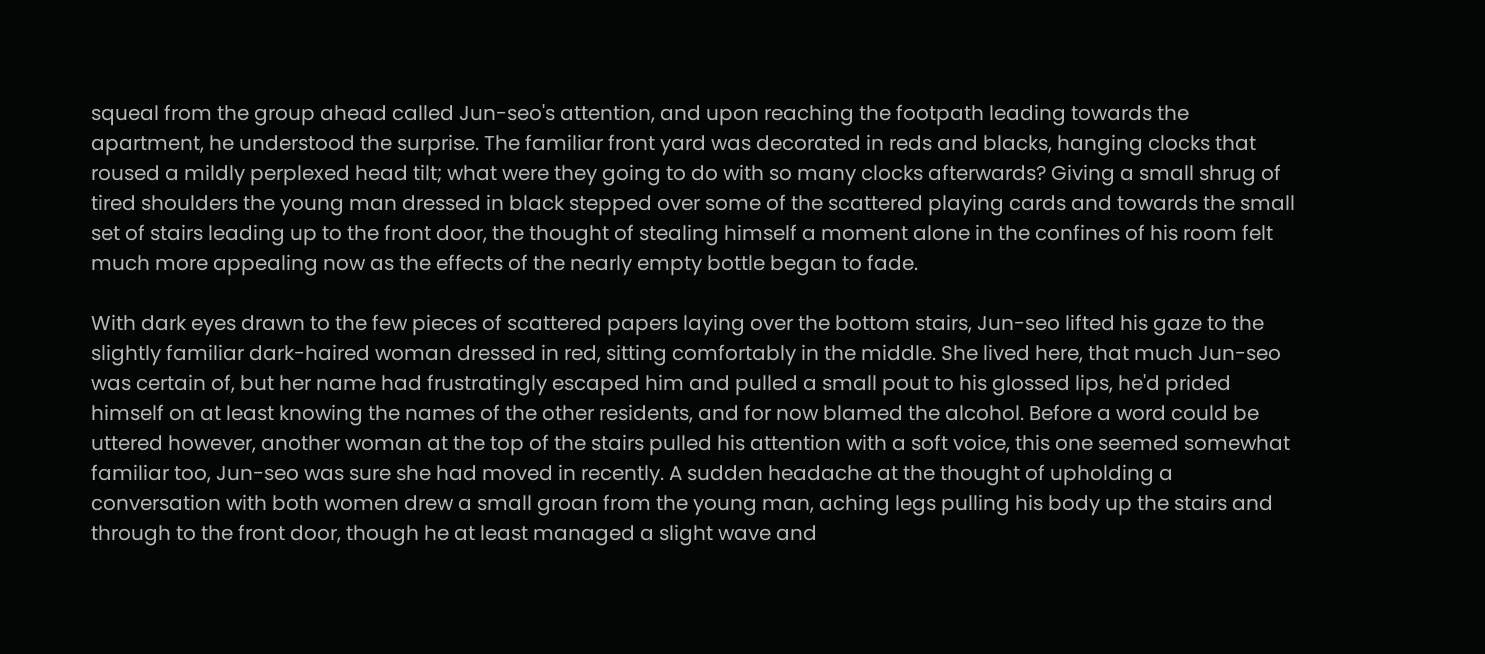squeal from the group ahead called Jun-seo's attention, and upon reaching the footpath leading towards the apartment, he understood the surprise. The familiar front yard was decorated in reds and blacks, hanging clocks that roused a mildly perplexed head tilt; what were they going to do with so many clocks afterwards? Giving a small shrug of tired shoulders the young man dressed in black stepped over some of the scattered playing cards and towards the small set of stairs leading up to the front door, the thought of stealing himself a moment alone in the confines of his room felt much more appealing now as the effects of the nearly empty bottle began to fade.

With dark eyes drawn to the few pieces of scattered papers laying over the bottom stairs, Jun-seo lifted his gaze to the slightly familiar dark-haired woman dressed in red, sitting comfortably in the middle. She lived here, that much Jun-seo was certain of, but her name had frustratingly escaped him and pulled a small pout to his glossed lips, he'd prided himself on at least knowing the names of the other residents, and for now blamed the alcohol. Before a word could be uttered however, another woman at the top of the stairs pulled his attention with a soft voice, this one seemed somewhat familiar too, Jun-seo was sure she had moved in recently. A sudden headache at the thought of upholding a conversation with both women drew a small groan from the young man, aching legs pulling his body up the stairs and through to the front door, though he at least managed a slight wave and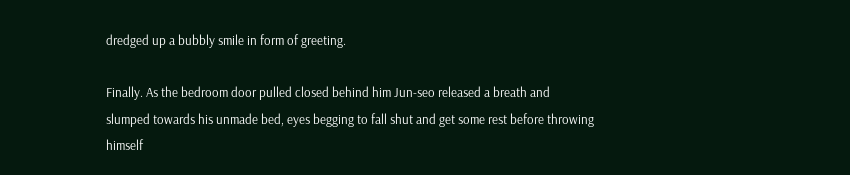dredged up a bubbly smile in form of greeting.

Finally. As the bedroom door pulled closed behind him Jun-seo released a breath and slumped towards his unmade bed, eyes begging to fall shut and get some rest before throwing himself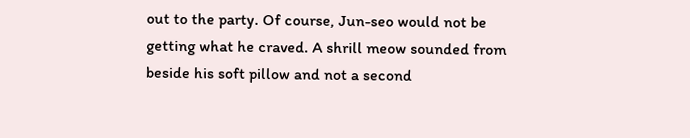out to the party. Of course, Jun-seo would not be getting what he craved. A shrill meow sounded from beside his soft pillow and not a second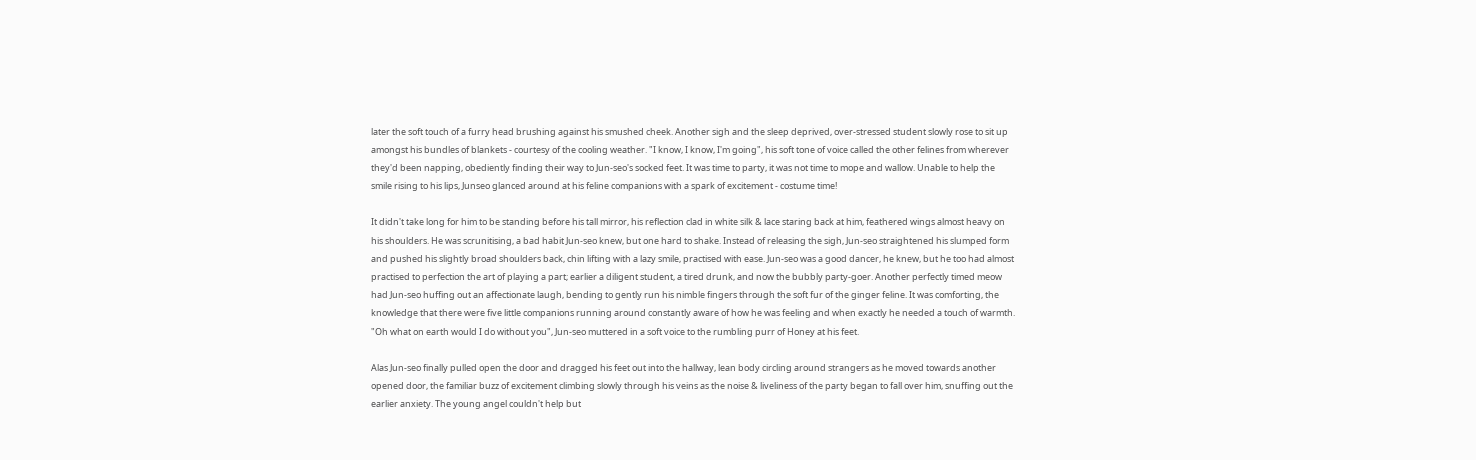later the soft touch of a furry head brushing against his smushed cheek. Another sigh and the sleep deprived, over-stressed student slowly rose to sit up amongst his bundles of blankets - courtesy of the cooling weather. "I know, I know, I'm going", his soft tone of voice called the other felines from wherever they'd been napping, obediently finding their way to Jun-seo's socked feet. It was time to party, it was not time to mope and wallow. Unable to help the smile rising to his lips, Junseo glanced around at his feline companions with a spark of excitement - costume time!

It didn't take long for him to be standing before his tall mirror, his reflection clad in white silk & lace staring back at him, feathered wings almost heavy on his shoulders. He was scrunitising, a bad habit Jun-seo knew, but one hard to shake. Instead of releasing the sigh, Jun-seo straightened his slumped form and pushed his slightly broad shoulders back, chin lifting with a lazy smile, practised with ease. Jun-seo was a good dancer, he knew, but he too had almost practised to perfection the art of playing a part; earlier a diligent student, a tired drunk, and now the bubbly party-goer. Another perfectly timed meow had Jun-seo huffing out an affectionate laugh, bending to gently run his nimble fingers through the soft fur of the ginger feline. It was comforting, the knowledge that there were five little companions running around constantly aware of how he was feeling and when exactly he needed a touch of warmth. "Oh what on earth would I do without you", Jun-seo muttered in a soft voice to the rumbling purr of Honey at his feet.

Alas Jun-seo finally pulled open the door and dragged his feet out into the hallway, lean body circling around strangers as he moved towards another opened door, the familiar buzz of excitement climbing slowly through his veins as the noise & liveliness of the party began to fall over him, snuffing out the earlier anxiety. The young angel couldn't help but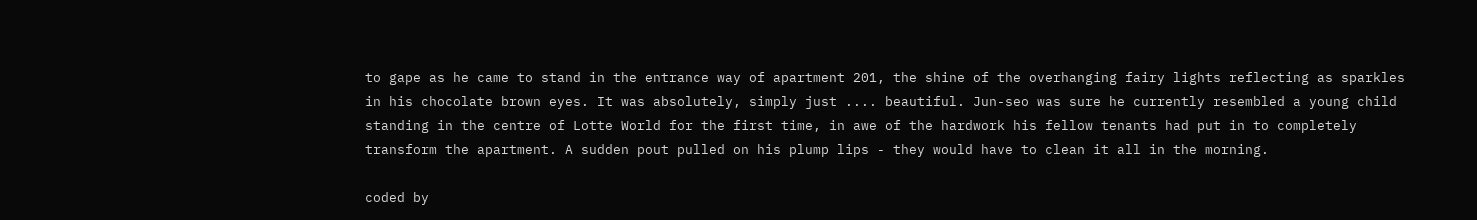to gape as he came to stand in the entrance way of apartment 201, the shine of the overhanging fairy lights reflecting as sparkles in his chocolate brown eyes. It was absolutely, simply just .... beautiful. Jun-seo was sure he currently resembled a young child standing in the centre of Lotte World for the first time, in awe of the hardwork his fellow tenants had put in to completely transform the apartment. A sudden pout pulled on his plump lips - they would have to clean it all in the morning.

coded by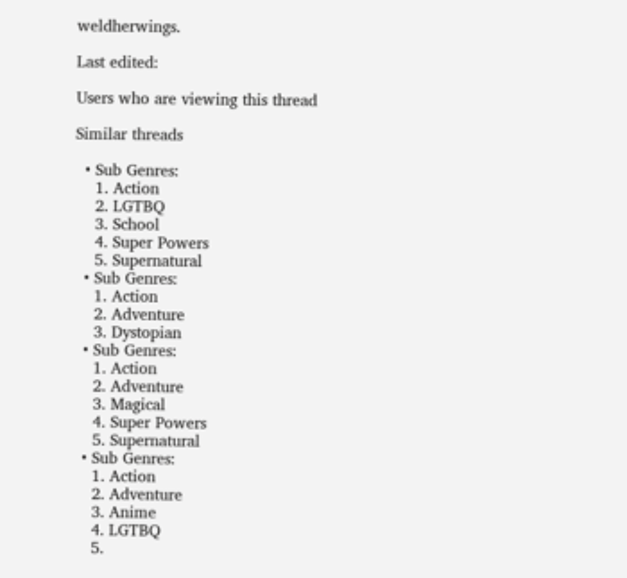weldherwings.

Last edited:

Users who are viewing this thread

Similar threads

  • Sub Genres:
    1. Action
    2. LGTBQ
    3. School
    4. Super Powers
    5. Supernatural
  • Sub Genres:
    1. Action
    2. Adventure
    3. Dystopian
  • Sub Genres:
    1. Action
    2. Adventure
    3. Magical
    4. Super Powers
    5. Supernatural
  • Sub Genres:
    1. Action
    2. Adventure
    3. Anime
    4. LGTBQ
    5.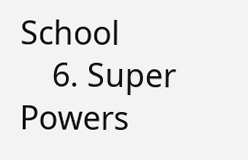School
    6. Super Powers